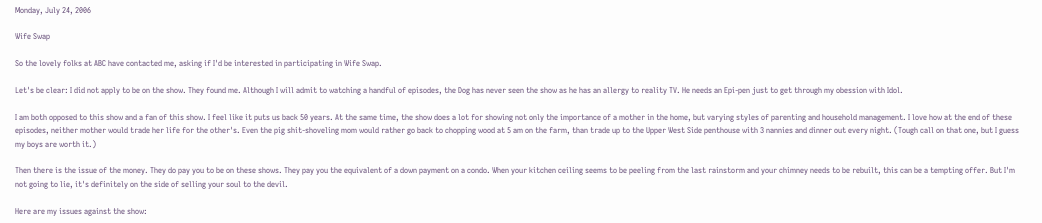Monday, July 24, 2006

Wife Swap

So the lovely folks at ABC have contacted me, asking if I'd be interested in participating in Wife Swap.

Let's be clear: I did not apply to be on the show. They found me. Although I will admit to watching a handful of episodes, the Dog has never seen the show as he has an allergy to reality TV. He needs an Epi-pen just to get through my obession with Idol.

I am both opposed to this show and a fan of this show. I feel like it puts us back 50 years. At the same time, the show does a lot for showing not only the importance of a mother in the home, but varying styles of parenting and household management. I love how at the end of these episodes, neither mother would trade her life for the other's. Even the pig shit-shoveling mom would rather go back to chopping wood at 5 am on the farm, than trade up to the Upper West Side penthouse with 3 nannies and dinner out every night. (Tough call on that one, but I guess my boys are worth it.)

Then there is the issue of the money. They do pay you to be on these shows. They pay you the equivalent of a down payment on a condo. When your kitchen ceiling seems to be peeling from the last rainstorm and your chimney needs to be rebuilt, this can be a tempting offer. But I'm not going to lie, it's definitely on the side of selling your soul to the devil.

Here are my issues against the show: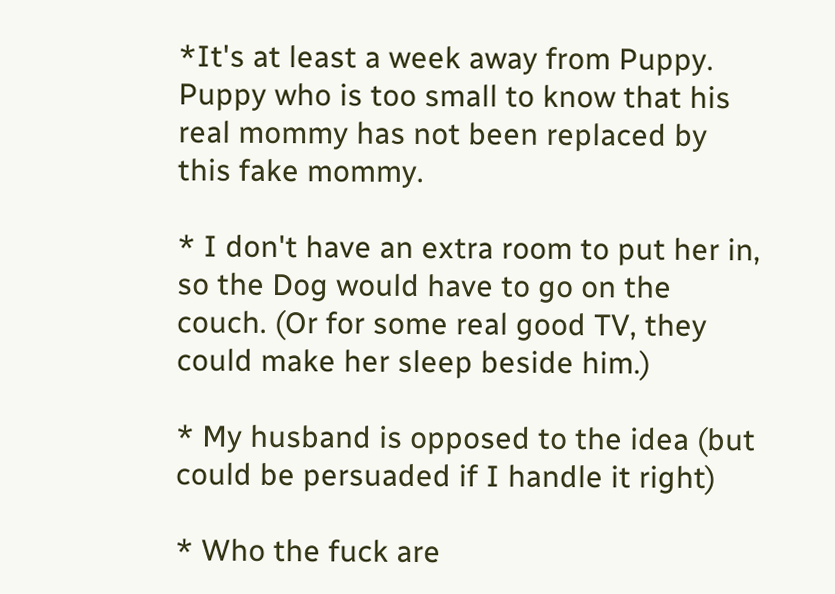*It's at least a week away from Puppy. Puppy who is too small to know that his real mommy has not been replaced by this fake mommy.

* I don't have an extra room to put her in, so the Dog would have to go on the couch. (Or for some real good TV, they could make her sleep beside him.)

* My husband is opposed to the idea (but could be persuaded if I handle it right)

* Who the fuck are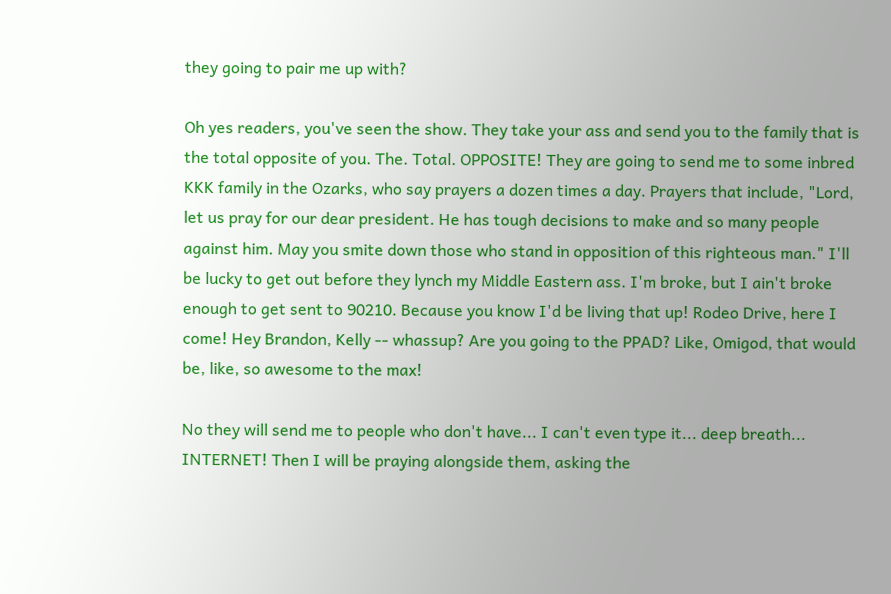they going to pair me up with?

Oh yes readers, you've seen the show. They take your ass and send you to the family that is the total opposite of you. The. Total. OPPOSITE! They are going to send me to some inbred KKK family in the Ozarks, who say prayers a dozen times a day. Prayers that include, "Lord, let us pray for our dear president. He has tough decisions to make and so many people against him. May you smite down those who stand in opposition of this righteous man." I'll be lucky to get out before they lynch my Middle Eastern ass. I'm broke, but I ain't broke enough to get sent to 90210. Because you know I'd be living that up! Rodeo Drive, here I come! Hey Brandon, Kelly -- whassup? Are you going to the PPAD? Like, Omigod, that would be, like, so awesome to the max!

No they will send me to people who don't have... I can't even type it... deep breath... INTERNET! Then I will be praying alongside them, asking the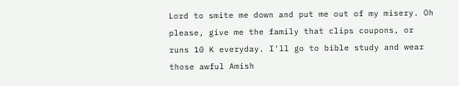Lord to smite me down and put me out of my misery. Oh please, give me the family that clips coupons, or runs 10 K everyday. I'll go to bible study and wear those awful Amish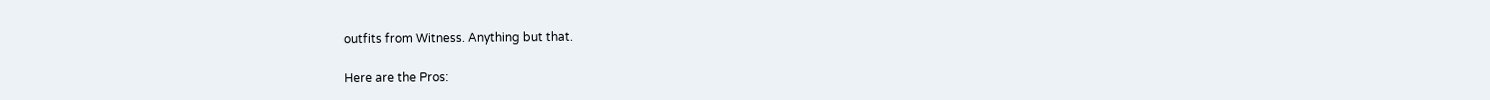outfits from Witness. Anything but that.

Here are the Pros: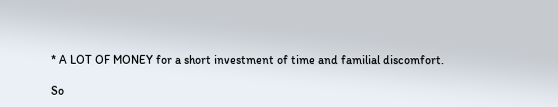* A LOT OF MONEY for a short investment of time and familial discomfort.

So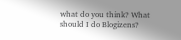what do you think? What should I do Blogizens?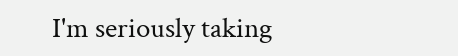I'm seriously taking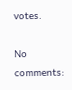votes.

No comments: